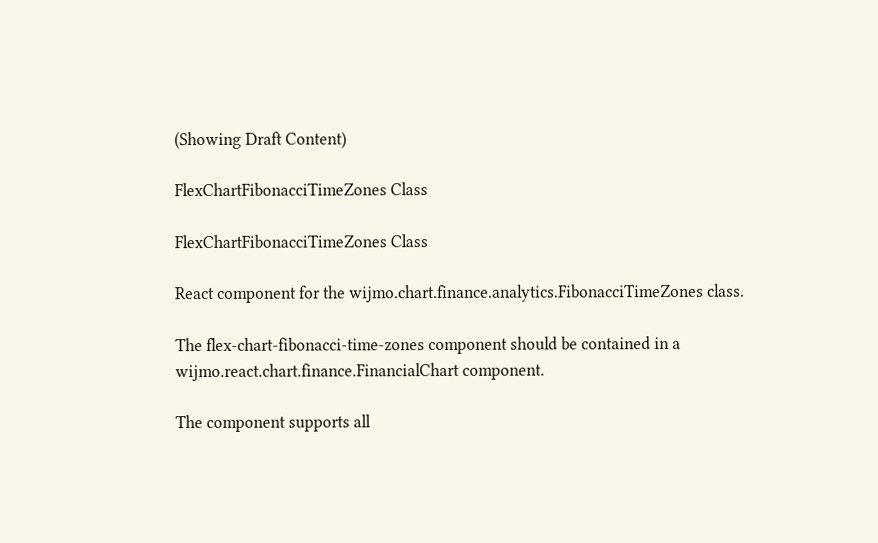(Showing Draft Content)

FlexChartFibonacciTimeZones Class

FlexChartFibonacciTimeZones Class

React component for the wijmo.chart.finance.analytics.FibonacciTimeZones class.

The flex-chart-fibonacci-time-zones component should be contained in a wijmo.react.chart.finance.FinancialChart component.

The component supports all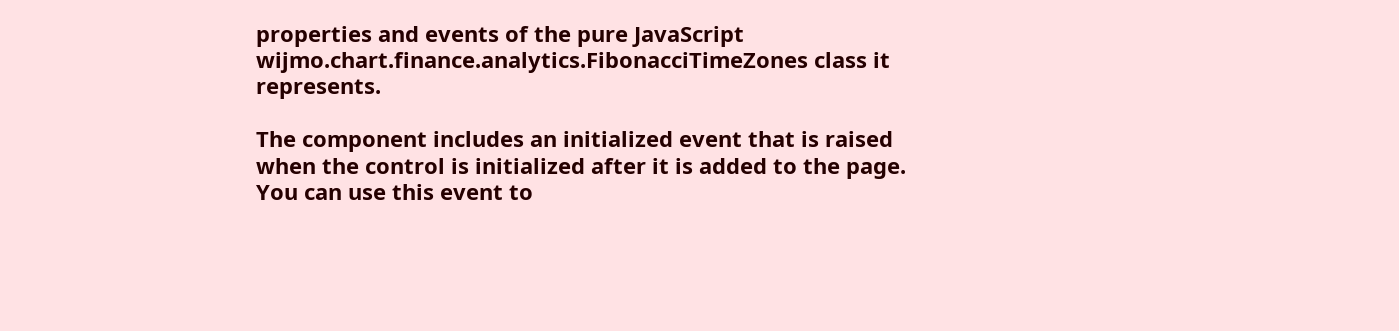properties and events of the pure JavaScript wijmo.chart.finance.analytics.FibonacciTimeZones class it represents.

The component includes an initialized event that is raised when the control is initialized after it is added to the page. You can use this event to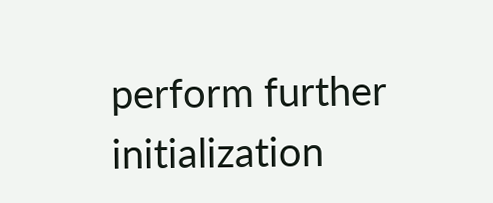perform further initialization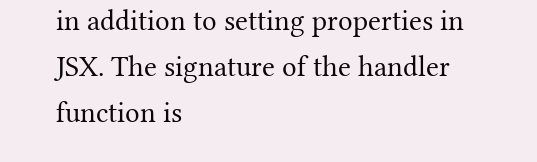in addition to setting properties in JSX. The signature of the handler function is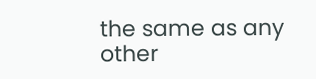the same as any other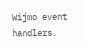Wijmo event handlers.